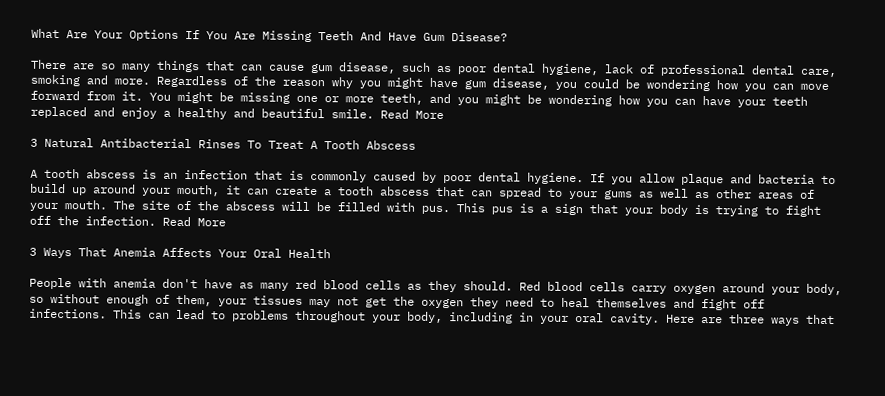What Are Your Options If You Are Missing Teeth And Have Gum Disease?

There are so many things that can cause gum disease, such as poor dental hygiene, lack of professional dental care, smoking and more. Regardless of the reason why you might have gum disease, you could be wondering how you can move forward from it. You might be missing one or more teeth, and you might be wondering how you can have your teeth replaced and enjoy a healthy and beautiful smile. Read More

3 Natural Antibacterial Rinses To Treat A Tooth Abscess

A tooth abscess is an infection that is commonly caused by poor dental hygiene. If you allow plaque and bacteria to build up around your mouth, it can create a tooth abscess that can spread to your gums as well as other areas of your mouth. The site of the abscess will be filled with pus. This pus is a sign that your body is trying to fight off the infection. Read More

3 Ways That Anemia Affects Your Oral Health

People with anemia don't have as many red blood cells as they should. Red blood cells carry oxygen around your body, so without enough of them, your tissues may not get the oxygen they need to heal themselves and fight off infections. This can lead to problems throughout your body, including in your oral cavity. Here are three ways that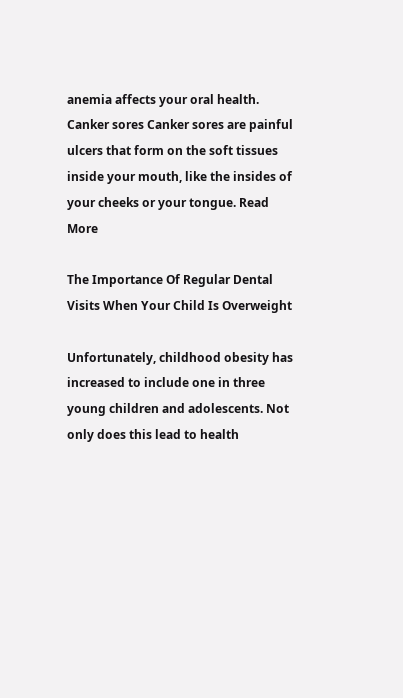anemia affects your oral health. Canker sores Canker sores are painful ulcers that form on the soft tissues inside your mouth, like the insides of your cheeks or your tongue. Read More

The Importance Of Regular Dental Visits When Your Child Is Overweight

Unfortunately, childhood obesity has increased to include one in three young children and adolescents. Not only does this lead to health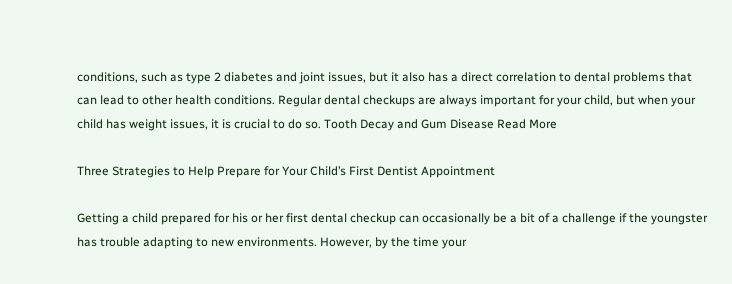conditions, such as type 2 diabetes and joint issues, but it also has a direct correlation to dental problems that can lead to other health conditions. Regular dental checkups are always important for your child, but when your child has weight issues, it is crucial to do so. Tooth Decay and Gum Disease Read More

Three Strategies to Help Prepare for Your Child’s First Dentist Appointment

Getting a child prepared for his or her first dental checkup can occasionally be a bit of a challenge if the youngster has trouble adapting to new environments. However, by the time your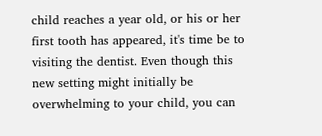child reaches a year old, or his or her first tooth has appeared, it's time be to visiting the dentist. Even though this new setting might initially be overwhelming to your child, you can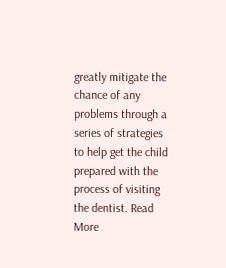greatly mitigate the chance of any problems through a series of strategies to help get the child prepared with the process of visiting the dentist. Read More